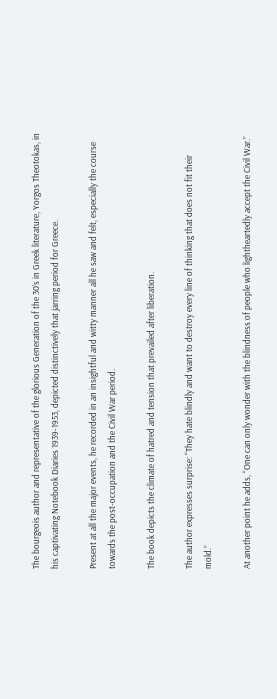The bourgeois author and representative of the glorious Generation of the 30’s in Greek literature, Yorgos Theotokas, in his captivating Notebook Diaries 1939-1953, depicted distinctively that jarring period for Greece.

Present at all the major events, he recorded in an insightful and witty manner all he saw and felt, especially the course towards the post-occupation and the Civil War period.

The book depicts the climate of hatred and tension that prevailed after liberation.

The author expresses surprise: “They hate blindly and want to destroy every line of thinking that does not fit their mold.”

At another point he adds, “One can only wonder with the blindness of people who lightheartedly accept the Civil War.”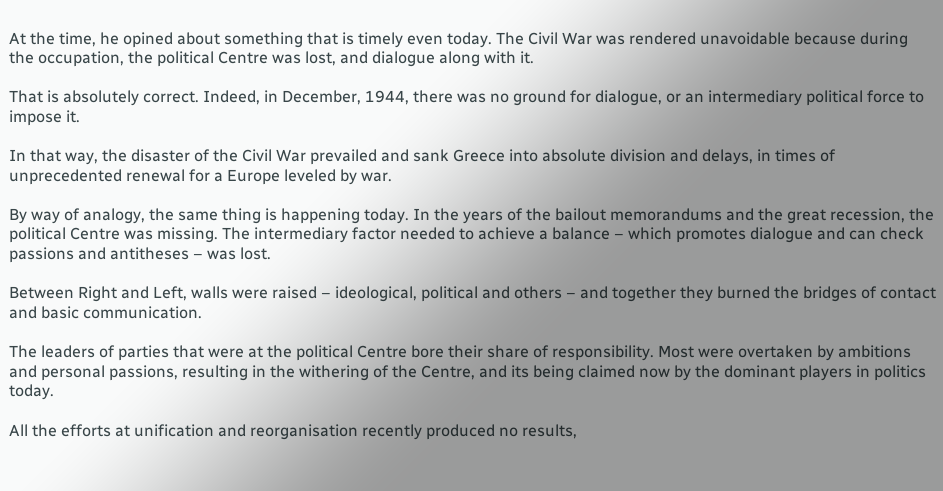At the time, he opined about something that is timely even today. The Civil War was rendered unavoidable because during the occupation, the political Centre was lost, and dialogue along with it.

That is absolutely correct. Indeed, in December, 1944, there was no ground for dialogue, or an intermediary political force to impose it.

In that way, the disaster of the Civil War prevailed and sank Greece into absolute division and delays, in times of unprecedented renewal for a Europe leveled by war.

By way of analogy, the same thing is happening today. In the years of the bailout memorandums and the great recession, the political Centre was missing. The intermediary factor needed to achieve a balance – which promotes dialogue and can check passions and antitheses – was lost.

Between Right and Left, walls were raised – ideological, political and others – and together they burned the bridges of contact and basic communication.

The leaders of parties that were at the political Centre bore their share of responsibility. Most were overtaken by ambitions and personal passions, resulting in the withering of the Centre, and its being claimed now by the dominant players in politics today.

All the efforts at unification and reorganisation recently produced no results,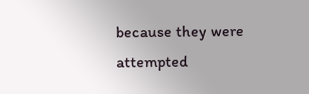because they were attempted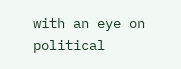with an eye on political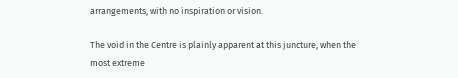arrangements, with no inspiration or vision.

The void in the Centre is plainly apparent at this juncture, when the most extreme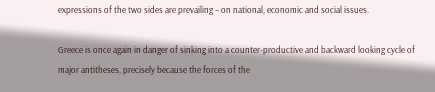expressions of the two sides are prevailing – on national, economic and social issues.

Greece is once again in danger of sinking into a counter-productive and backward looking cycle of major antitheses, precisely because the forces of the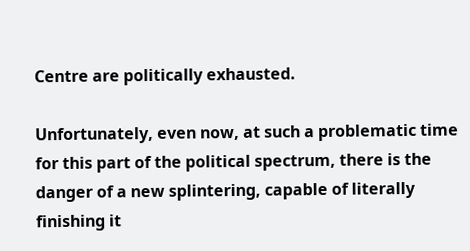Centre are politically exhausted.

Unfortunately, even now, at such a problematic time for this part of the political spectrum, there is the danger of a new splintering, capable of literally finishing it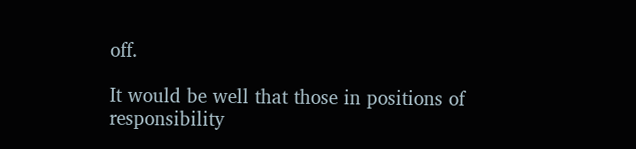off.

It would be well that those in positions of responsibility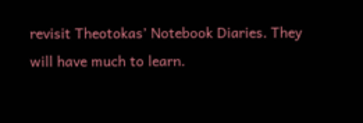revisit Theotokas’ Notebook Diaries. They will have much to learn.